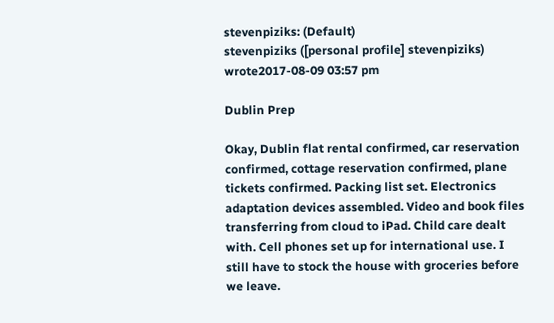stevenpiziks: (Default)
stevenpiziks ([personal profile] stevenpiziks) wrote2017-08-09 03:57 pm

Dublin Prep

Okay, Dublin flat rental confirmed, car reservation confirmed, cottage reservation confirmed, plane tickets confirmed. Packing list set. Electronics adaptation devices assembled. Video and book files transferring from cloud to iPad. Child care dealt with. Cell phones set up for international use. I still have to stock the house with groceries before we leave.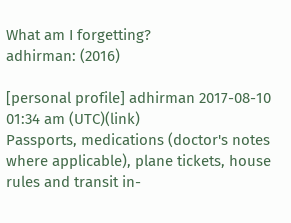What am I forgetting?
adhirman: (2016)

[personal profile] adhirman 2017-08-10 01:34 am (UTC)(link)
Passports, medications (doctor's notes where applicable), plane tickets, house rules and transit in-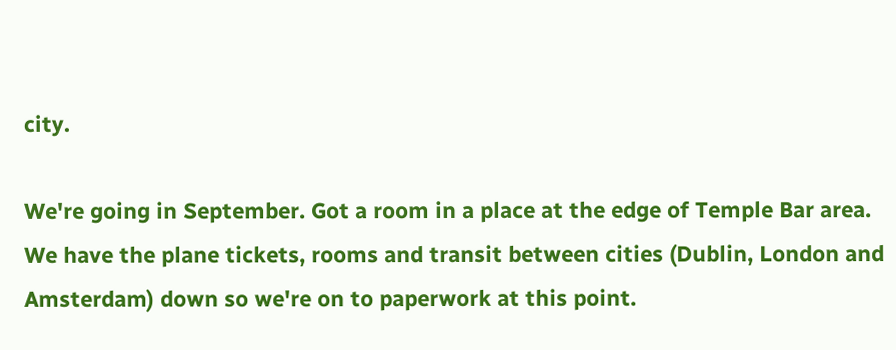city.

We're going in September. Got a room in a place at the edge of Temple Bar area. We have the plane tickets, rooms and transit between cities (Dublin, London and Amsterdam) down so we're on to paperwork at this point.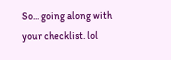So... going along with your checklist. lol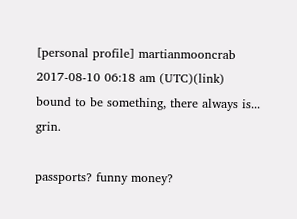[personal profile] martianmooncrab 2017-08-10 06:18 am (UTC)(link)
bound to be something, there always is... grin.

passports? funny money?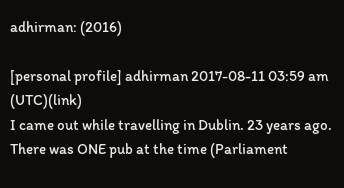adhirman: (2016)

[personal profile] adhirman 2017-08-11 03:59 am (UTC)(link)
I came out while travelling in Dublin. 23 years ago. There was ONE pub at the time (Parliament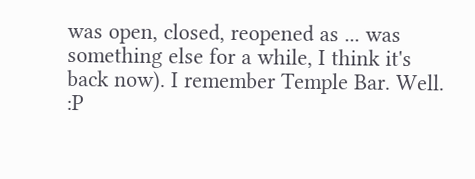was open, closed, reopened as ... was something else for a while, I think it's back now). I remember Temple Bar. Well. :P